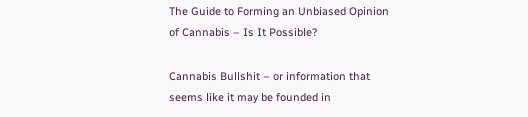The Guide to Forming an Unbiased Opinion of Cannabis – Is It Possible?

Cannabis Bullshit – or information that seems like it may be founded in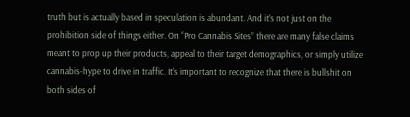truth but is actually based in speculation is abundant. And it’s not just on the prohibition side of things either. On “Pro Cannabis Sites” there are many false claims meant to prop up their products, appeal to their target demographics, or simply utilize cannabis-hype to drive in traffic. It’s important to recognize that there is bullshit on both sides of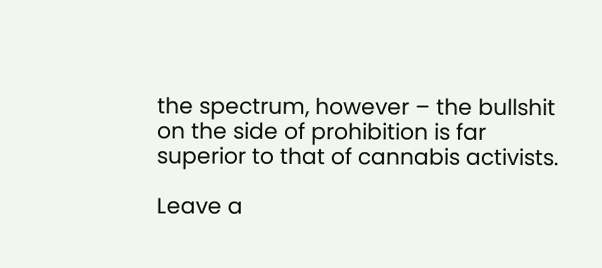the spectrum, however – the bullshit on the side of prohibition is far superior to that of cannabis activists.

Leave a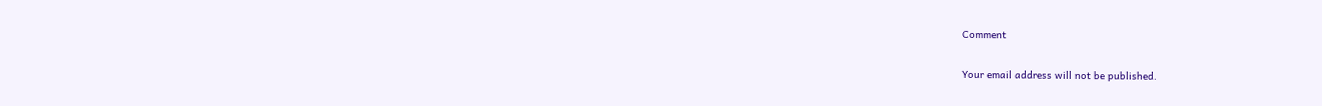Comment

Your email address will not be published.